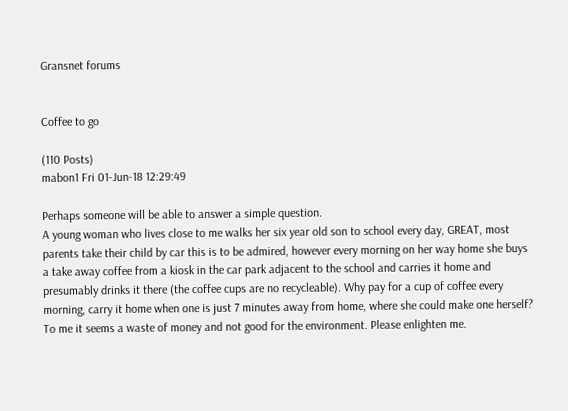Gransnet forums


Coffee to go

(110 Posts)
mabon1 Fri 01-Jun-18 12:29:49

Perhaps someone will be able to answer a simple question.
A young woman who lives close to me walks her six year old son to school every day, GREAT, most parents take their child by car this is to be admired, however every morning on her way home she buys a take away coffee from a kiosk in the car park adjacent to the school and carries it home and presumably drinks it there (the coffee cups are no recycleable). Why pay for a cup of coffee every morning, carry it home when one is just 7 minutes away from home, where she could make one herself? To me it seems a waste of money and not good for the environment. Please enlighten me.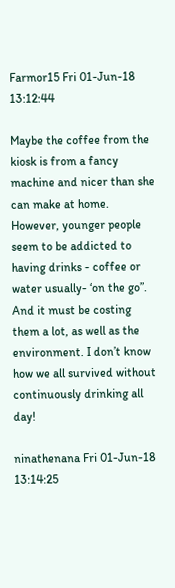Farmor15 Fri 01-Jun-18 13:12:44

Maybe the coffee from the kiosk is from a fancy machine and nicer than she can make at home. However, younger people seem to be addicted to having drinks - coffee or water usually- ‘on the go”. And it must be costing them a lot, as well as the environment. I don’t know how we all survived without continuously drinking all day!

ninathenana Fri 01-Jun-18 13:14:25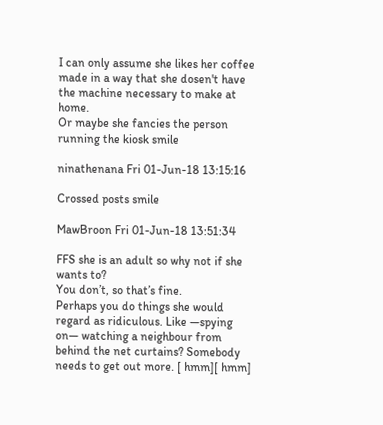I can only assume she likes her coffee made in a way that she dosen't have the machine necessary to make at home.
Or maybe she fancies the person running the kiosk smile

ninathenana Fri 01-Jun-18 13:15:16

Crossed posts smile

MawBroon Fri 01-Jun-18 13:51:34

FFS she is an adult so why not if she wants to?
You don’t, so that’s fine.
Perhaps you do things she would regard as ridiculous. Like —spying on— watching a neighbour from behind the net curtains? Somebody needs to get out more. [ hmm][ hmm]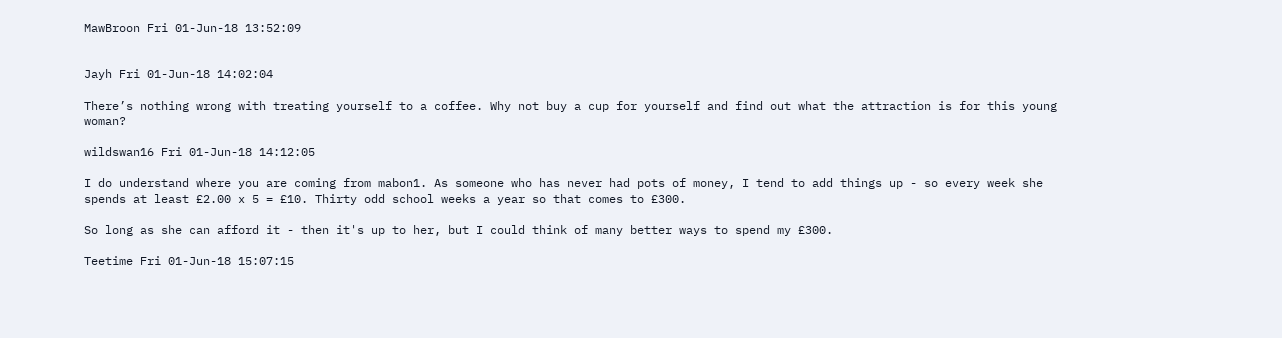MawBroon Fri 01-Jun-18 13:52:09


Jayh Fri 01-Jun-18 14:02:04

There’s nothing wrong with treating yourself to a coffee. Why not buy a cup for yourself and find out what the attraction is for this young woman?

wildswan16 Fri 01-Jun-18 14:12:05

I do understand where you are coming from mabon1. As someone who has never had pots of money, I tend to add things up - so every week she spends at least £2.00 x 5 = £10. Thirty odd school weeks a year so that comes to £300.

So long as she can afford it - then it's up to her, but I could think of many better ways to spend my £300.

Teetime Fri 01-Jun-18 15:07:15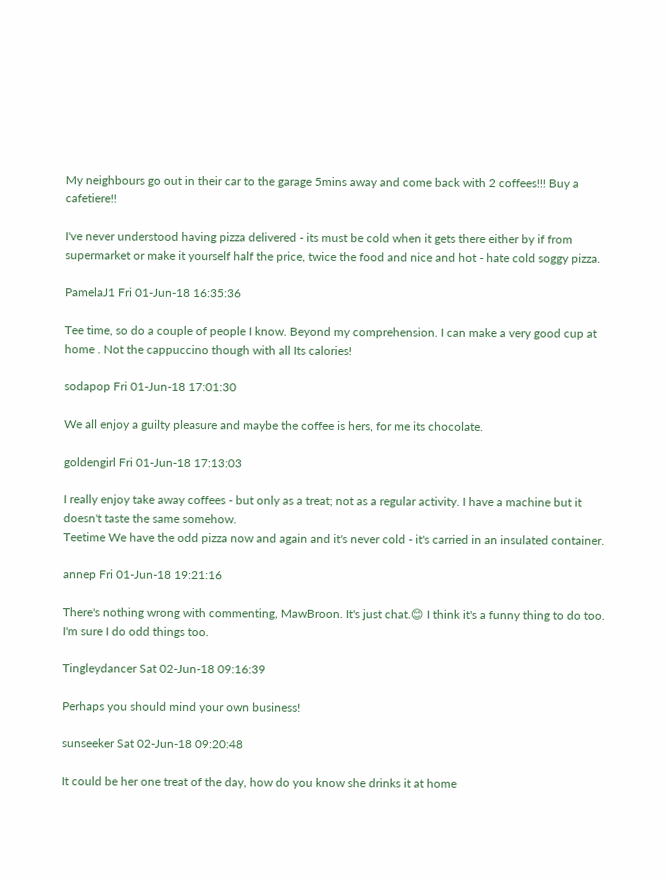My neighbours go out in their car to the garage 5mins away and come back with 2 coffees!!! Buy a cafetiere!!

I've never understood having pizza delivered - its must be cold when it gets there either by if from supermarket or make it yourself half the price, twice the food and nice and hot - hate cold soggy pizza.

PamelaJ1 Fri 01-Jun-18 16:35:36

Tee time, so do a couple of people I know. Beyond my comprehension. I can make a very good cup at home . Not the cappuccino though with all Its calories!

sodapop Fri 01-Jun-18 17:01:30

We all enjoy a guilty pleasure and maybe the coffee is hers, for me its chocolate.

goldengirl Fri 01-Jun-18 17:13:03

I really enjoy take away coffees - but only as a treat; not as a regular activity. I have a machine but it doesn't taste the same somehow.
Teetime We have the odd pizza now and again and it's never cold - it's carried in an insulated container.

annep Fri 01-Jun-18 19:21:16

There's nothing wrong with commenting, MawBroon. It's just chat.😊 I think it's a funny thing to do too. I'm sure I do odd things too.

Tingleydancer Sat 02-Jun-18 09:16:39

Perhaps you should mind your own business!

sunseeker Sat 02-Jun-18 09:20:48

It could be her one treat of the day, how do you know she drinks it at home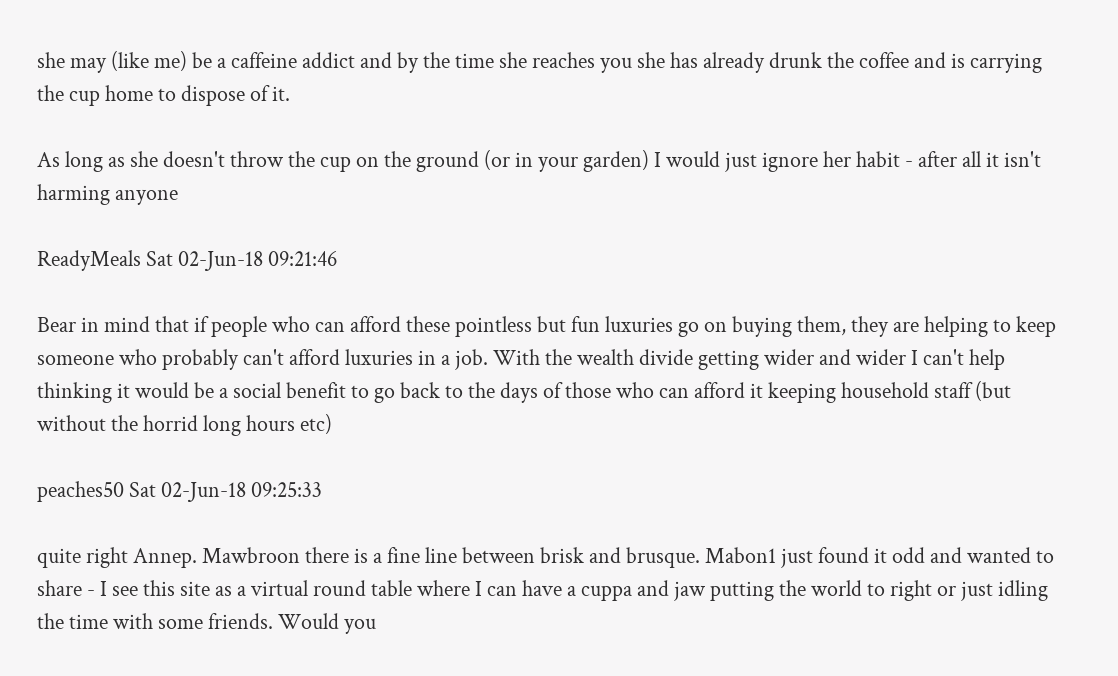she may (like me) be a caffeine addict and by the time she reaches you she has already drunk the coffee and is carrying the cup home to dispose of it.

As long as she doesn't throw the cup on the ground (or in your garden) I would just ignore her habit - after all it isn't harming anyone

ReadyMeals Sat 02-Jun-18 09:21:46

Bear in mind that if people who can afford these pointless but fun luxuries go on buying them, they are helping to keep someone who probably can't afford luxuries in a job. With the wealth divide getting wider and wider I can't help thinking it would be a social benefit to go back to the days of those who can afford it keeping household staff (but without the horrid long hours etc)

peaches50 Sat 02-Jun-18 09:25:33

quite right Annep. Mawbroon there is a fine line between brisk and brusque. Mabon1 just found it odd and wanted to share - I see this site as a virtual round table where I can have a cuppa and jaw putting the world to right or just idling the time with some friends. Would you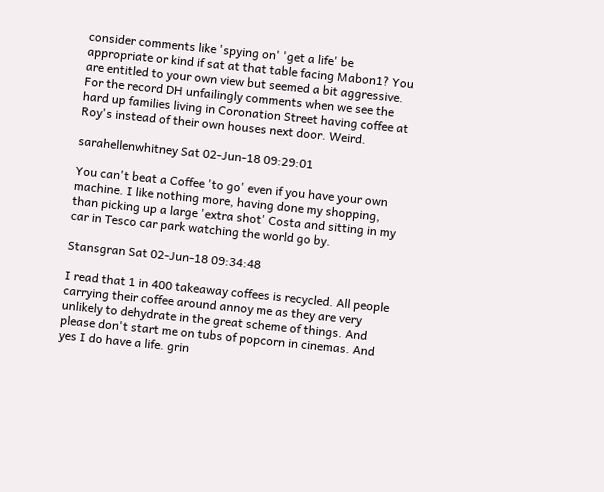consider comments like 'spying on' 'get a life' be appropriate or kind if sat at that table facing Mabon1? You are entitled to your own view but seemed a bit aggressive. For the record DH unfailingly comments when we see the hard up families living in Coronation Street having coffee at Roy's instead of their own houses next door. Weird.

sarahellenwhitney Sat 02-Jun-18 09:29:01

You can't beat a Coffee 'to go' even if you have your own machine. I like nothing more, having done my shopping, than picking up a large 'extra shot' Costa and sitting in my car in Tesco car park watching the world go by.

Stansgran Sat 02-Jun-18 09:34:48

I read that 1 in 400 takeaway coffees is recycled. All people carrying their coffee around annoy me as they are very unlikely to dehydrate in the great scheme of things. And please don't start me on tubs of popcorn in cinemas. And yes I do have a life. grin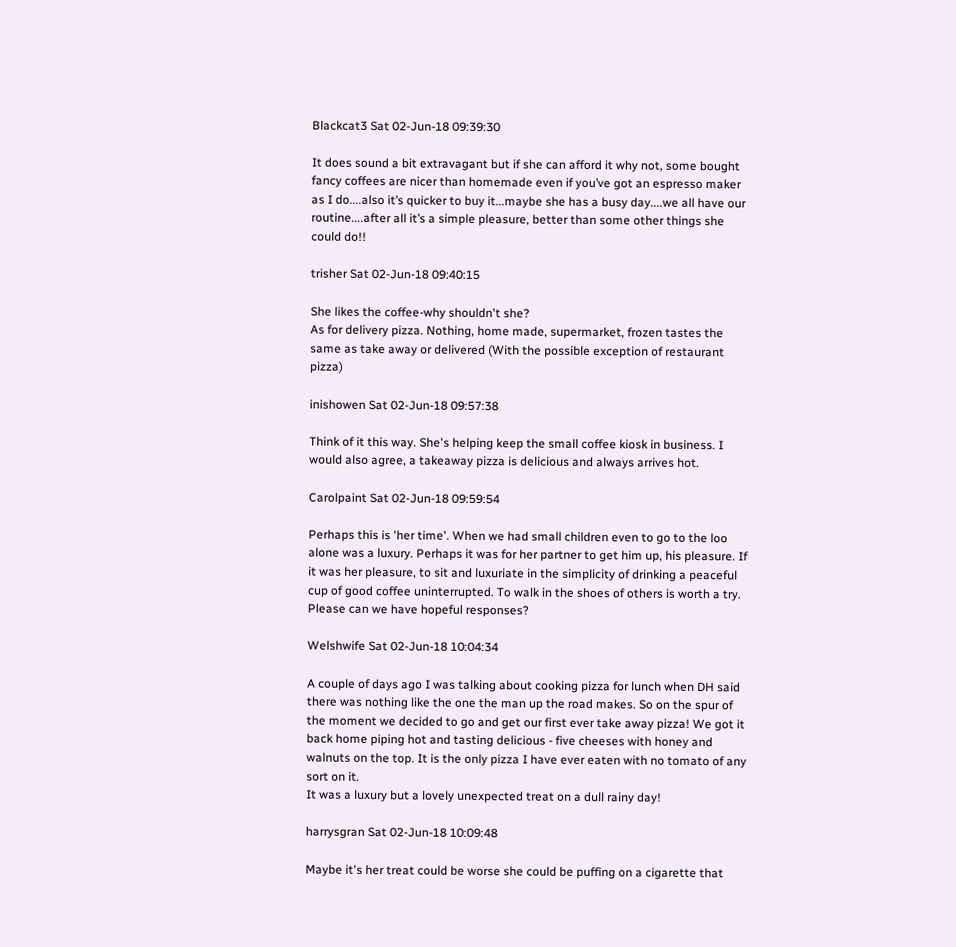Blackcat3 Sat 02-Jun-18 09:39:30

It does sound a bit extravagant but if she can afford it why not, some bought fancy coffees are nicer than homemade even if you’ve got an espresso maker as I do....also it’s quicker to buy it...maybe she has a busy day....we all have our routine....after all it’s a simple pleasure, better than some other things she could do!!

trisher Sat 02-Jun-18 09:40:15

She likes the coffee-why shouldn't she?
As for delivery pizza. Nothing, home made, supermarket, frozen tastes the same as take away or delivered (With the possible exception of restaurant pizza)

inishowen Sat 02-Jun-18 09:57:38

Think of it this way. She's helping keep the small coffee kiosk in business. I would also agree, a takeaway pizza is delicious and always arrives hot.

Carolpaint Sat 02-Jun-18 09:59:54

Perhaps this is 'her time'. When we had small children even to go to the loo alone was a luxury. Perhaps it was for her partner to get him up, his pleasure. If it was her pleasure, to sit and luxuriate in the simplicity of drinking a peaceful cup of good coffee uninterrupted. To walk in the shoes of others is worth a try. Please can we have hopeful responses?

Welshwife Sat 02-Jun-18 10:04:34

A couple of days ago I was talking about cooking pizza for lunch when DH said there was nothing like the one the man up the road makes. So on the spur of the moment we decided to go and get our first ever take away pizza! We got it back home piping hot and tasting delicious - five cheeses with honey and walnuts on the top. It is the only pizza I have ever eaten with no tomato of any sort on it.
It was a luxury but a lovely unexpected treat on a dull rainy day!

harrysgran Sat 02-Jun-18 10:09:48

Maybe it's her treat could be worse she could be puffing on a cigarette that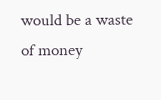would be a waste of money